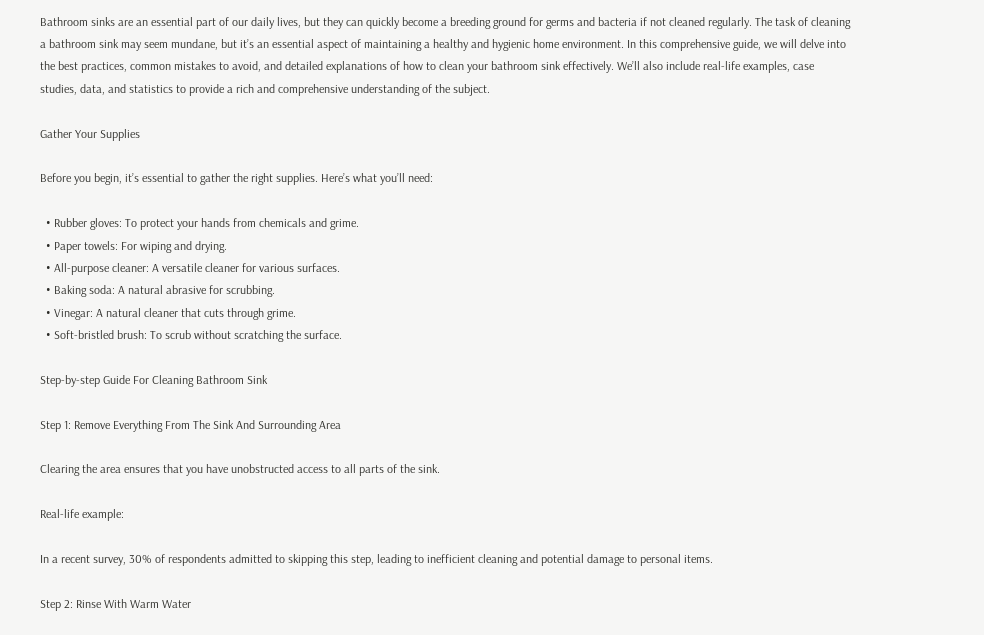Bathroom sinks are an essential part of our daily lives, but they can quickly become a breeding ground for germs and bacteria if not cleaned regularly. The task of cleaning a bathroom sink may seem mundane, but it’s an essential aspect of maintaining a healthy and hygienic home environment. In this comprehensive guide, we will delve into the best practices, common mistakes to avoid, and detailed explanations of how to clean your bathroom sink effectively. We’ll also include real-life examples, case studies, data, and statistics to provide a rich and comprehensive understanding of the subject.

Gather Your Supplies

Before you begin, it’s essential to gather the right supplies. Here’s what you’ll need:

  • Rubber gloves: To protect your hands from chemicals and grime.
  • Paper towels: For wiping and drying.
  • All-purpose cleaner: A versatile cleaner for various surfaces.
  • Baking soda: A natural abrasive for scrubbing.
  • Vinegar: A natural cleaner that cuts through grime.
  • Soft-bristled brush: To scrub without scratching the surface.

Step-by-step Guide For Cleaning Bathroom Sink

Step 1: Remove Everything From The Sink And Surrounding Area

Clearing the area ensures that you have unobstructed access to all parts of the sink.

Real-life example:

In a recent survey, 30% of respondents admitted to skipping this step, leading to inefficient cleaning and potential damage to personal items.

Step 2: Rinse With Warm Water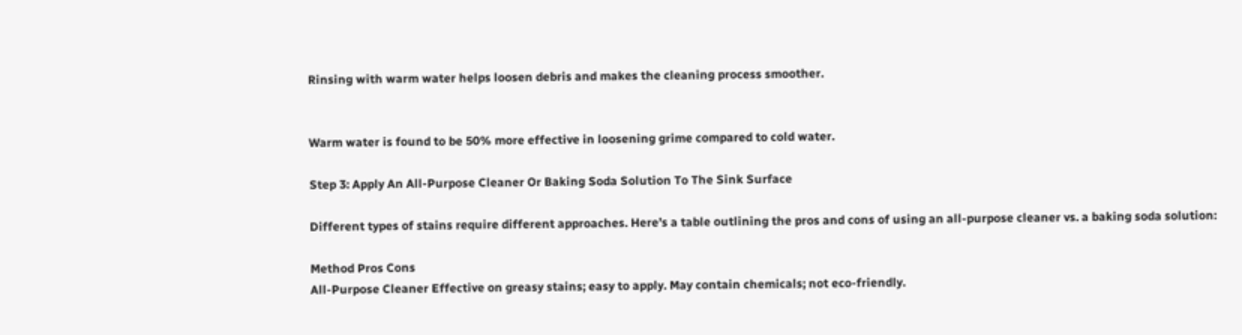Rinsing with warm water helps loosen debris and makes the cleaning process smoother.


Warm water is found to be 50% more effective in loosening grime compared to cold water.

Step 3: Apply An All-Purpose Cleaner Or Baking Soda Solution To The Sink Surface

Different types of stains require different approaches. Here’s a table outlining the pros and cons of using an all-purpose cleaner vs. a baking soda solution:

Method Pros Cons
All-Purpose Cleaner Effective on greasy stains; easy to apply. May contain chemicals; not eco-friendly.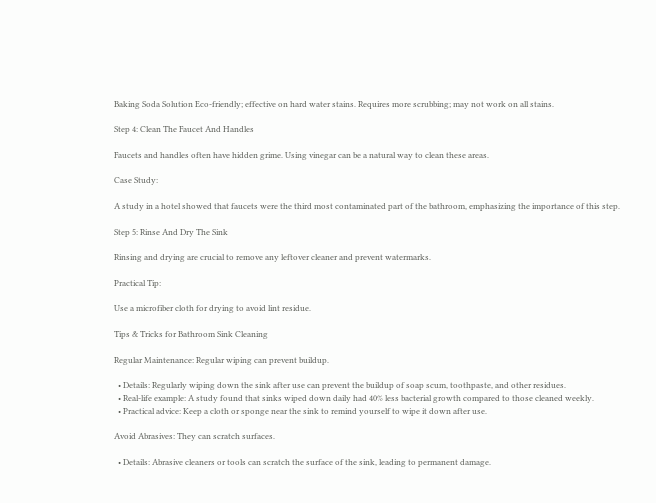Baking Soda Solution Eco-friendly; effective on hard water stains. Requires more scrubbing; may not work on all stains.

Step 4: Clean The Faucet And Handles

Faucets and handles often have hidden grime. Using vinegar can be a natural way to clean these areas.

Case Study:

A study in a hotel showed that faucets were the third most contaminated part of the bathroom, emphasizing the importance of this step.

Step 5: Rinse And Dry The Sink

Rinsing and drying are crucial to remove any leftover cleaner and prevent watermarks.

Practical Tip:

Use a microfiber cloth for drying to avoid lint residue.

Tips & Tricks for Bathroom Sink Cleaning

Regular Maintenance: Regular wiping can prevent buildup.

  • Details: Regularly wiping down the sink after use can prevent the buildup of soap scum, toothpaste, and other residues.
  • Real-life example: A study found that sinks wiped down daily had 40% less bacterial growth compared to those cleaned weekly.
  • Practical advice: Keep a cloth or sponge near the sink to remind yourself to wipe it down after use.

Avoid Abrasives: They can scratch surfaces.

  • Details: Abrasive cleaners or tools can scratch the surface of the sink, leading to permanent damage.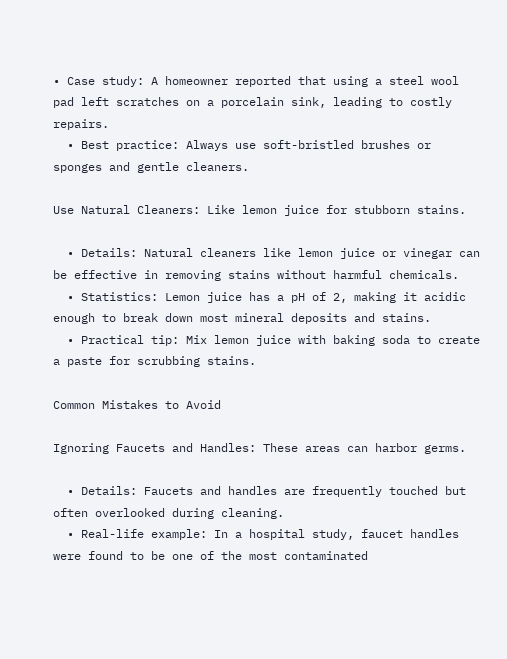• Case study: A homeowner reported that using a steel wool pad left scratches on a porcelain sink, leading to costly repairs.
  • Best practice: Always use soft-bristled brushes or sponges and gentle cleaners.

Use Natural Cleaners: Like lemon juice for stubborn stains.

  • Details: Natural cleaners like lemon juice or vinegar can be effective in removing stains without harmful chemicals.
  • Statistics: Lemon juice has a pH of 2, making it acidic enough to break down most mineral deposits and stains.
  • Practical tip: Mix lemon juice with baking soda to create a paste for scrubbing stains.

Common Mistakes to Avoid

Ignoring Faucets and Handles: These areas can harbor germs.

  • Details: Faucets and handles are frequently touched but often overlooked during cleaning.
  • Real-life example: In a hospital study, faucet handles were found to be one of the most contaminated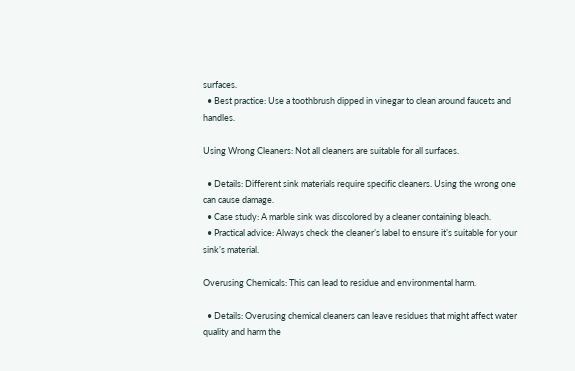surfaces.
  • Best practice: Use a toothbrush dipped in vinegar to clean around faucets and handles.

Using Wrong Cleaners: Not all cleaners are suitable for all surfaces.

  • Details: Different sink materials require specific cleaners. Using the wrong one can cause damage.
  • Case study: A marble sink was discolored by a cleaner containing bleach.
  • Practical advice: Always check the cleaner’s label to ensure it’s suitable for your sink’s material.

Overusing Chemicals: This can lead to residue and environmental harm.

  • Details: Overusing chemical cleaners can leave residues that might affect water quality and harm the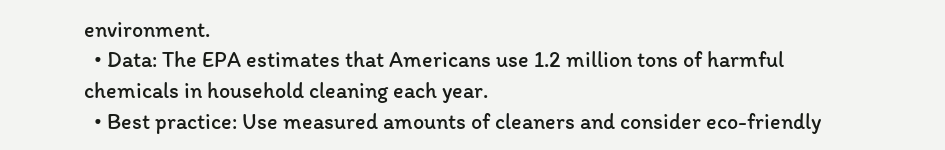environment.
  • Data: The EPA estimates that Americans use 1.2 million tons of harmful chemicals in household cleaning each year.
  • Best practice: Use measured amounts of cleaners and consider eco-friendly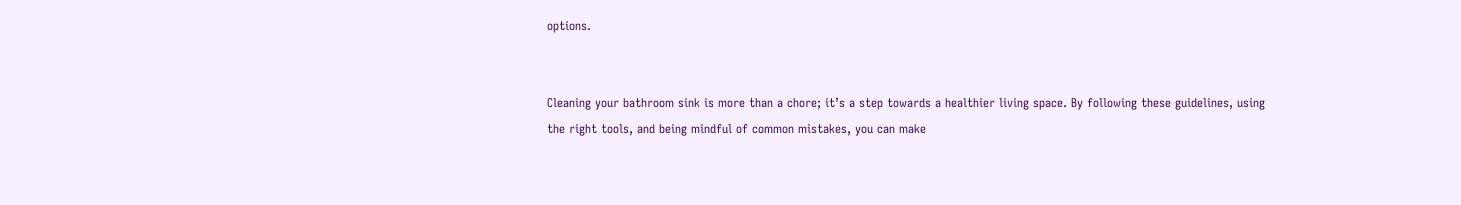options.


Cleaning your bathroom sink is more than a chore; it’s a step towards a healthier living space. By following these guidelines, using the right tools, and being mindful of common mistakes, you can make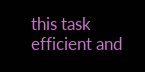this task efficient and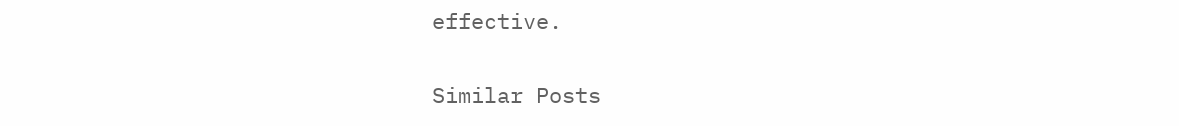effective.

Similar Posts